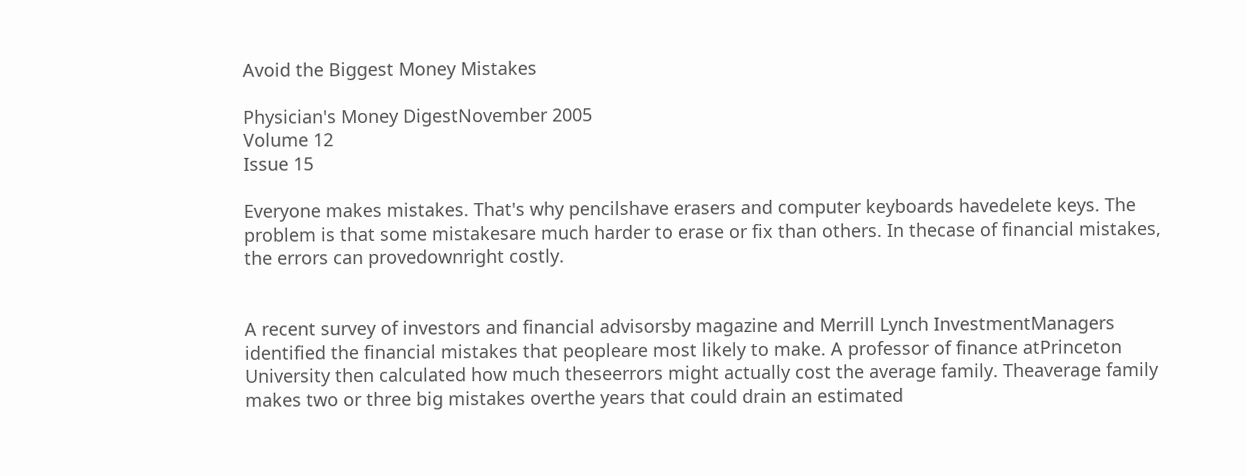Avoid the Biggest Money Mistakes

Physician's Money DigestNovember 2005
Volume 12
Issue 15

Everyone makes mistakes. That's why pencilshave erasers and computer keyboards havedelete keys. The problem is that some mistakesare much harder to erase or fix than others. In thecase of financial mistakes, the errors can provedownright costly.


A recent survey of investors and financial advisorsby magazine and Merrill Lynch InvestmentManagers identified the financial mistakes that peopleare most likely to make. A professor of finance atPrinceton University then calculated how much theseerrors might actually cost the average family. Theaverage family makes two or three big mistakes overthe years that could drain an estimated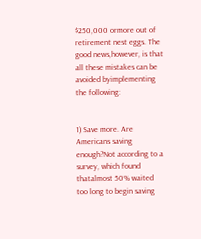$250,000 ormore out of retirement nest eggs. The good news,however, is that all these mistakes can be avoided byimplementing the following:


1) Save more. Are Americans saving enough?Not according to a survey, which found thatalmost 50% waited too long to begin saving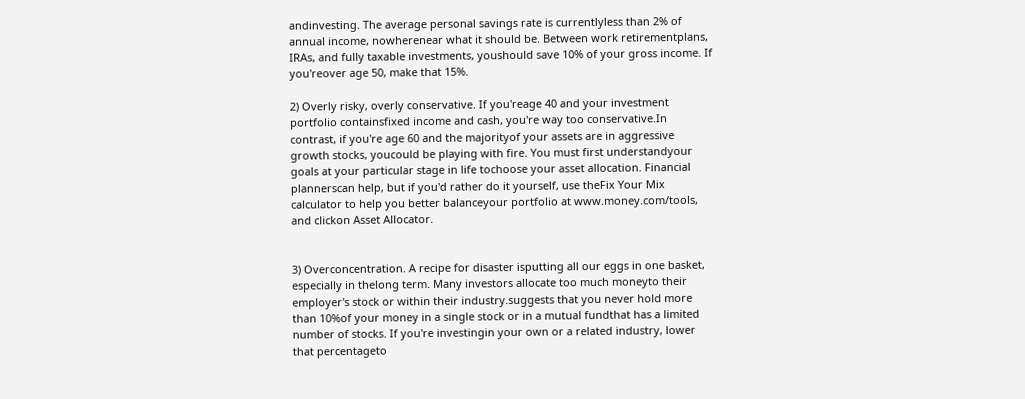andinvesting. The average personal savings rate is currentlyless than 2% of annual income, nowherenear what it should be. Between work retirementplans, IRAs, and fully taxable investments, youshould save 10% of your gross income. If you'reover age 50, make that 15%.

2) Overly risky, overly conservative. If you'reage 40 and your investment portfolio containsfixed income and cash, you're way too conservative.In contrast, if you're age 60 and the majorityof your assets are in aggressive growth stocks, youcould be playing with fire. You must first understandyour goals at your particular stage in life tochoose your asset allocation. Financial plannerscan help, but if you'd rather do it yourself, use theFix Your Mix calculator to help you better balanceyour portfolio at www.money.com/tools, and clickon Asset Allocator.


3) Overconcentration. A recipe for disaster isputting all our eggs in one basket, especially in thelong term. Many investors allocate too much moneyto their employer's stock or within their industry.suggests that you never hold more than 10%of your money in a single stock or in a mutual fundthat has a limited number of stocks. If you're investingin your own or a related industry, lower that percentageto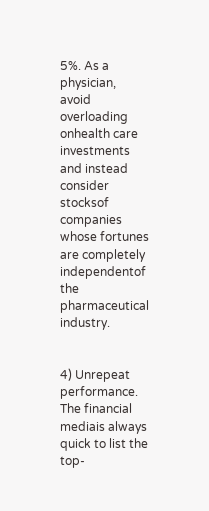5%. As a physician, avoid overloading onhealth care investments and instead consider stocksof companies whose fortunes are completely independentof the pharmaceutical industry.


4) Unrepeat performance. The financial mediais always quick to list the top-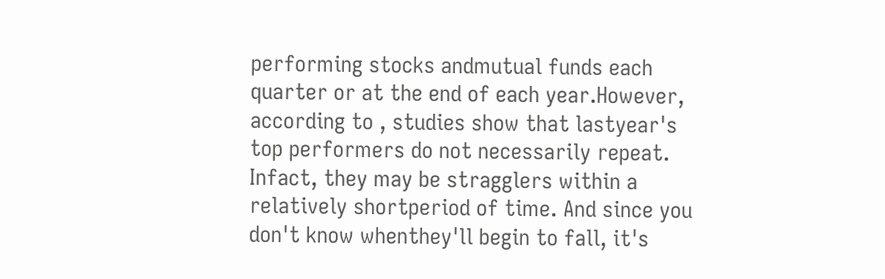performing stocks andmutual funds each quarter or at the end of each year.However, according to , studies show that lastyear's top performers do not necessarily repeat. Infact, they may be stragglers within a relatively shortperiod of time. And since you don't know whenthey'll begin to fall, it's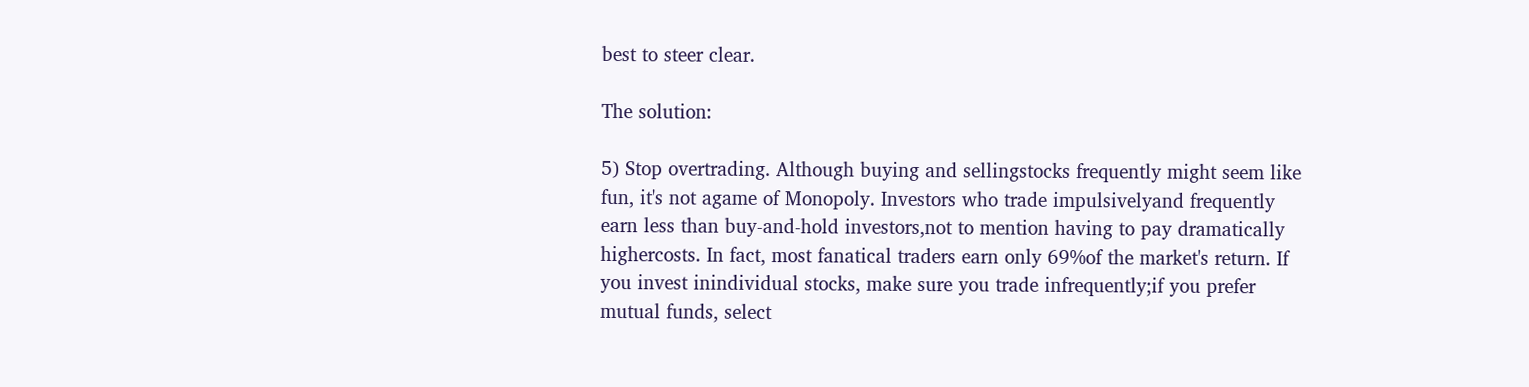best to steer clear.

The solution:

5) Stop overtrading. Although buying and sellingstocks frequently might seem like fun, it's not agame of Monopoly. Investors who trade impulsivelyand frequently earn less than buy-and-hold investors,not to mention having to pay dramatically highercosts. In fact, most fanatical traders earn only 69%of the market's return. If you invest inindividual stocks, make sure you trade infrequently;if you prefer mutual funds, select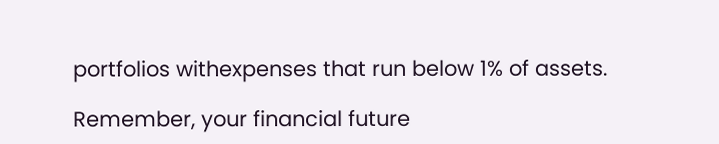portfolios withexpenses that run below 1% of assets.

Remember, your financial future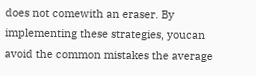does not comewith an eraser. By implementing these strategies, youcan avoid the common mistakes the average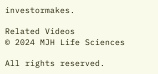investormakes.

Related Videos
© 2024 MJH Life Sciences

All rights reserved.